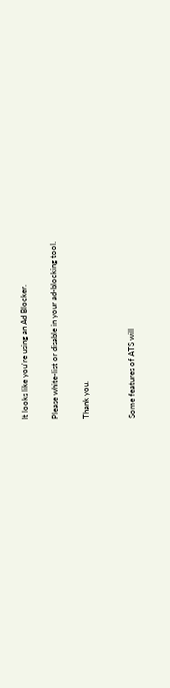It looks like you're using an Ad Blocker.

Please white-list or disable in your ad-blocking tool.

Thank you.


Some features of ATS will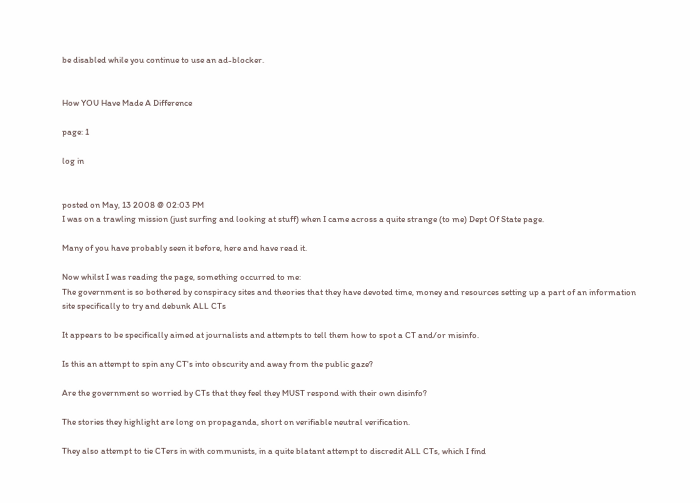be disabled while you continue to use an ad-blocker.


How YOU Have Made A Difference

page: 1

log in


posted on May, 13 2008 @ 02:03 PM
I was on a trawling mission (just surfing and looking at stuff) when I came across a quite strange (to me) Dept Of State page.

Many of you have probably seen it before, here and have read it.

Now whilst I was reading the page, something occurred to me:
The government is so bothered by conspiracy sites and theories that they have devoted time, money and resources setting up a part of an information site specifically to try and debunk ALL CTs

It appears to be specifically aimed at journalists and attempts to tell them how to spot a CT and/or misinfo.

Is this an attempt to spin any CT's into obscurity and away from the public gaze?

Are the government so worried by CTs that they feel they MUST respond with their own disinfo?

The stories they highlight are long on propaganda, short on verifiable neutral verification.

They also attempt to tie CTers in with communists, in a quite blatant attempt to discredit ALL CTs, which I find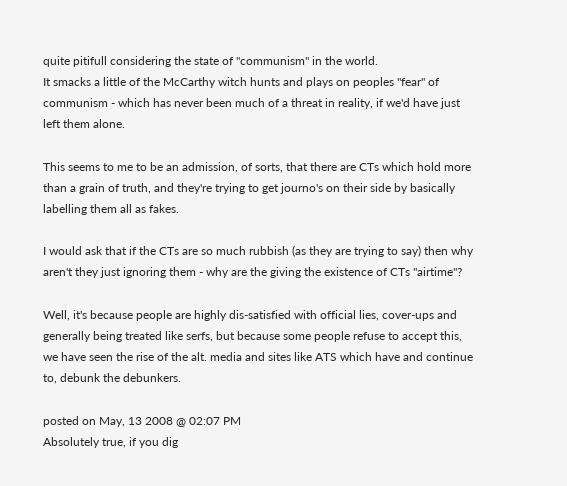quite pitifull considering the state of "communism" in the world.
It smacks a little of the McCarthy witch hunts and plays on peoples "fear" of communism - which has never been much of a threat in reality, if we'd have just left them alone.

This seems to me to be an admission, of sorts, that there are CTs which hold more than a grain of truth, and they're trying to get journo's on their side by basically labelling them all as fakes.

I would ask that if the CTs are so much rubbish (as they are trying to say) then why aren't they just ignoring them - why are the giving the existence of CTs "airtime"?

Well, it's because people are highly dis-satisfied with official lies, cover-ups and generally being treated like serfs, but because some people refuse to accept this, we have seen the rise of the alt. media and sites like ATS which have and continue to, debunk the debunkers.

posted on May, 13 2008 @ 02:07 PM
Absolutely true, if you dig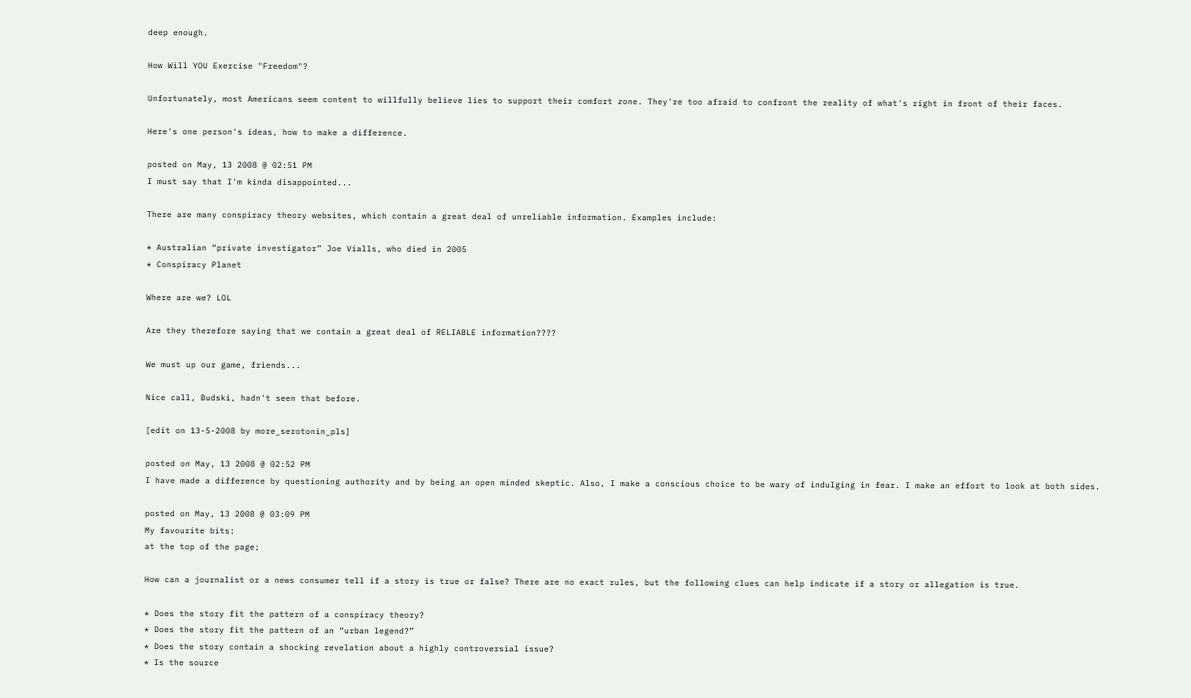deep enough.

How Will YOU Exercise "Freedom"?

Unfortunately, most Americans seem content to willfully believe lies to support their comfort zone. They're too afraid to confront the reality of what's right in front of their faces.

Here's one person's ideas, how to make a difference.

posted on May, 13 2008 @ 02:51 PM
I must say that I'm kinda disappointed...

There are many conspiracy theory websites, which contain a great deal of unreliable information. Examples include:

* Australian “private investigator” Joe Vialls, who died in 2005
* Conspiracy Planet

Where are we? LOL

Are they therefore saying that we contain a great deal of RELIABLE information????

We must up our game, friends...

Nice call, Budski, hadn't seen that before.

[edit on 13-5-2008 by more_serotonin_pls]

posted on May, 13 2008 @ 02:52 PM
I have made a difference by questioning authority and by being an open minded skeptic. Also, I make a conscious choice to be wary of indulging in fear. I make an effort to look at both sides.

posted on May, 13 2008 @ 03:09 PM
My favourite bits:
at the top of the page;

How can a journalist or a news consumer tell if a story is true or false? There are no exact rules, but the following clues can help indicate if a story or allegation is true.

* Does the story fit the pattern of a conspiracy theory?
* Does the story fit the pattern of an “urban legend?”
* Does the story contain a shocking revelation about a highly controversial issue?
* Is the source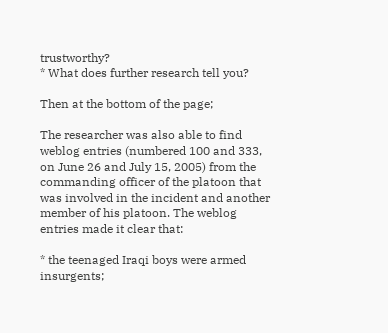trustworthy?
* What does further research tell you?

Then at the bottom of the page;

The researcher was also able to find weblog entries (numbered 100 and 333, on June 26 and July 15, 2005) from the commanding officer of the platoon that was involved in the incident and another member of his platoon. The weblog entries made it clear that:

* the teenaged Iraqi boys were armed insurgents;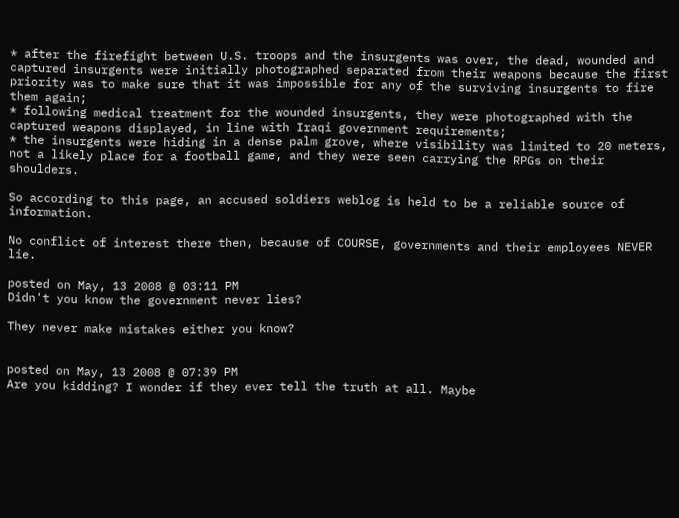* after the firefight between U.S. troops and the insurgents was over, the dead, wounded and captured insurgents were initially photographed separated from their weapons because the first priority was to make sure that it was impossible for any of the surviving insurgents to fire them again;
* following medical treatment for the wounded insurgents, they were photographed with the captured weapons displayed, in line with Iraqi government requirements;
* the insurgents were hiding in a dense palm grove, where visibility was limited to 20 meters, not a likely place for a football game, and they were seen carrying the RPGs on their shoulders.

So according to this page, an accused soldiers weblog is held to be a reliable source of information.

No conflict of interest there then, because of COURSE, governments and their employees NEVER lie.

posted on May, 13 2008 @ 03:11 PM
Didn't you know the government never lies?

They never make mistakes either you know?


posted on May, 13 2008 @ 07:39 PM
Are you kidding? I wonder if they ever tell the truth at all. Maybe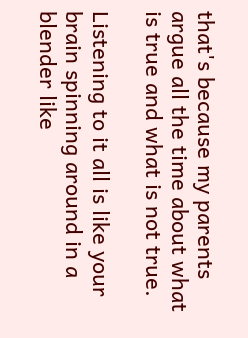that's because my parents argue all the time about what is true and what is not true.

Listening to it all is like your brain spinning around in a blender like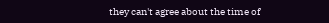they can't agree about the time of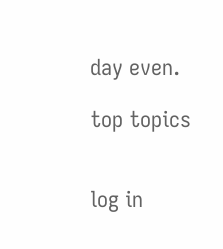day even.

top topics


log in